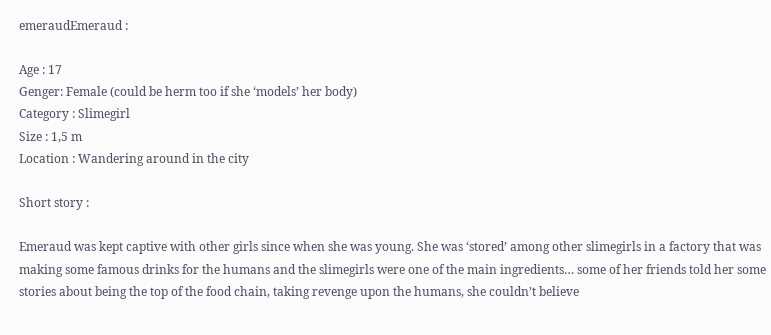emeraudEmeraud :

Age : 17
Genger: Female (could be herm too if she ‘models’ her body)
Category : Slimegirl
Size : 1,5 m
Location : Wandering around in the city

Short story :

Emeraud was kept captive with other girls since when she was young. She was ‘stored’ among other slimegirls in a factory that was making some famous drinks for the humans and the slimegirls were one of the main ingredients… some of her friends told her some stories about being the top of the food chain, taking revenge upon the humans, she couldn’t believe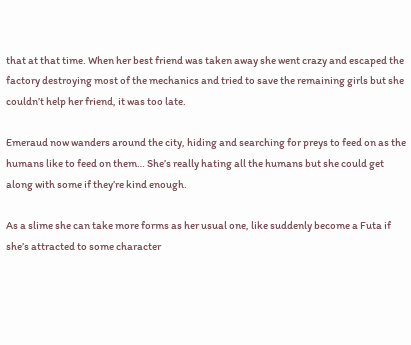that at that time. When her best friend was taken away she went crazy and escaped the factory destroying most of the mechanics and tried to save the remaining girls but she couldn’t help her friend, it was too late.

Emeraud now wanders around the city, hiding and searching for preys to feed on as the humans like to feed on them… She’s really hating all the humans but she could get along with some if they’re kind enough.

As a slime she can take more forms as her usual one, like suddenly become a Futa if she’s attracted to some character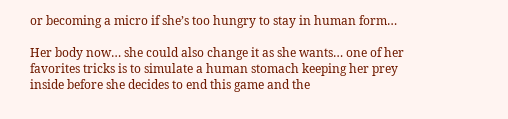or becoming a micro if she’s too hungry to stay in human form…

Her body now… she could also change it as she wants… one of her favorites tricks is to simulate a human stomach keeping her prey inside before she decides to end this game and the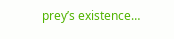prey’s existence…